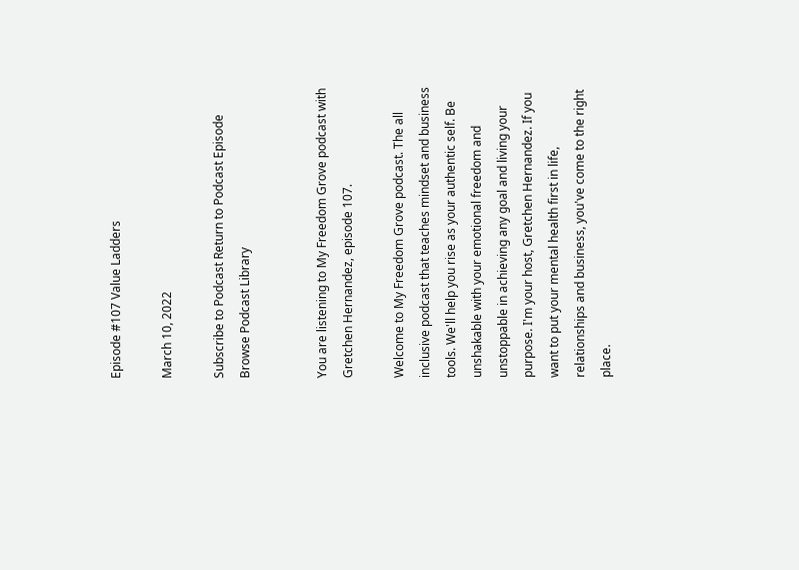Episode #107 Value Ladders

March 10, 2022

Subscribe to Podcast Return to Podcast Episode Browse Podcast Library


You are listening to My Freedom Grove podcast with Gretchen Hernandez, episode 107.

Welcome to My Freedom Grove podcast. The all inclusive podcast that teaches mindset and business tools. We'll help you rise as your authentic self. Be unshakable with your emotional freedom and unstoppable in achieving any goal and living your purpose. I'm your host, Gretchen Hernandez. If you want to put your mental health first in life, relationships and business, you've come to the right place.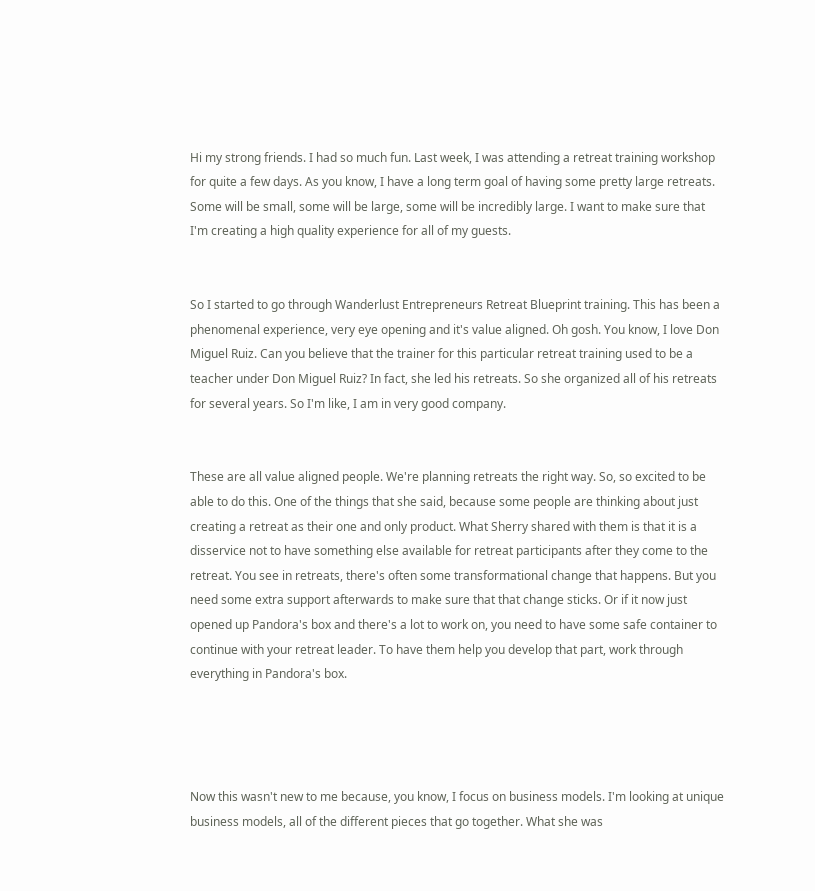Hi my strong friends. I had so much fun. Last week, I was attending a retreat training workshop for quite a few days. As you know, I have a long term goal of having some pretty large retreats. Some will be small, some will be large, some will be incredibly large. I want to make sure that I'm creating a high quality experience for all of my guests.


So I started to go through Wanderlust Entrepreneurs Retreat Blueprint training. This has been a phenomenal experience, very eye opening and it's value aligned. Oh gosh. You know, I love Don Miguel Ruiz. Can you believe that the trainer for this particular retreat training used to be a teacher under Don Miguel Ruiz? In fact, she led his retreats. So she organized all of his retreats for several years. So I'm like, I am in very good company.


These are all value aligned people. We're planning retreats the right way. So, so excited to be able to do this. One of the things that she said, because some people are thinking about just creating a retreat as their one and only product. What Sherry shared with them is that it is a disservice not to have something else available for retreat participants after they come to the retreat. You see in retreats, there's often some transformational change that happens. But you need some extra support afterwards to make sure that that change sticks. Or if it now just opened up Pandora's box and there's a lot to work on, you need to have some safe container to continue with your retreat leader. To have them help you develop that part, work through everything in Pandora's box.




Now this wasn't new to me because, you know, I focus on business models. I'm looking at unique business models, all of the different pieces that go together. What she was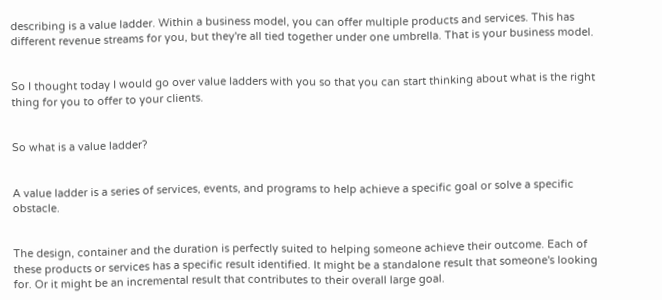describing is a value ladder. Within a business model, you can offer multiple products and services. This has different revenue streams for you, but they're all tied together under one umbrella. That is your business model.


So I thought today I would go over value ladders with you so that you can start thinking about what is the right thing for you to offer to your clients.


So what is a value ladder?


A value ladder is a series of services, events, and programs to help achieve a specific goal or solve a specific obstacle.


The design, container and the duration is perfectly suited to helping someone achieve their outcome. Each of these products or services has a specific result identified. It might be a standalone result that someone's looking for. Or it might be an incremental result that contributes to their overall large goal.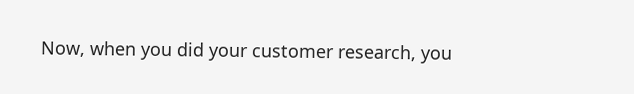Now, when you did your customer research, you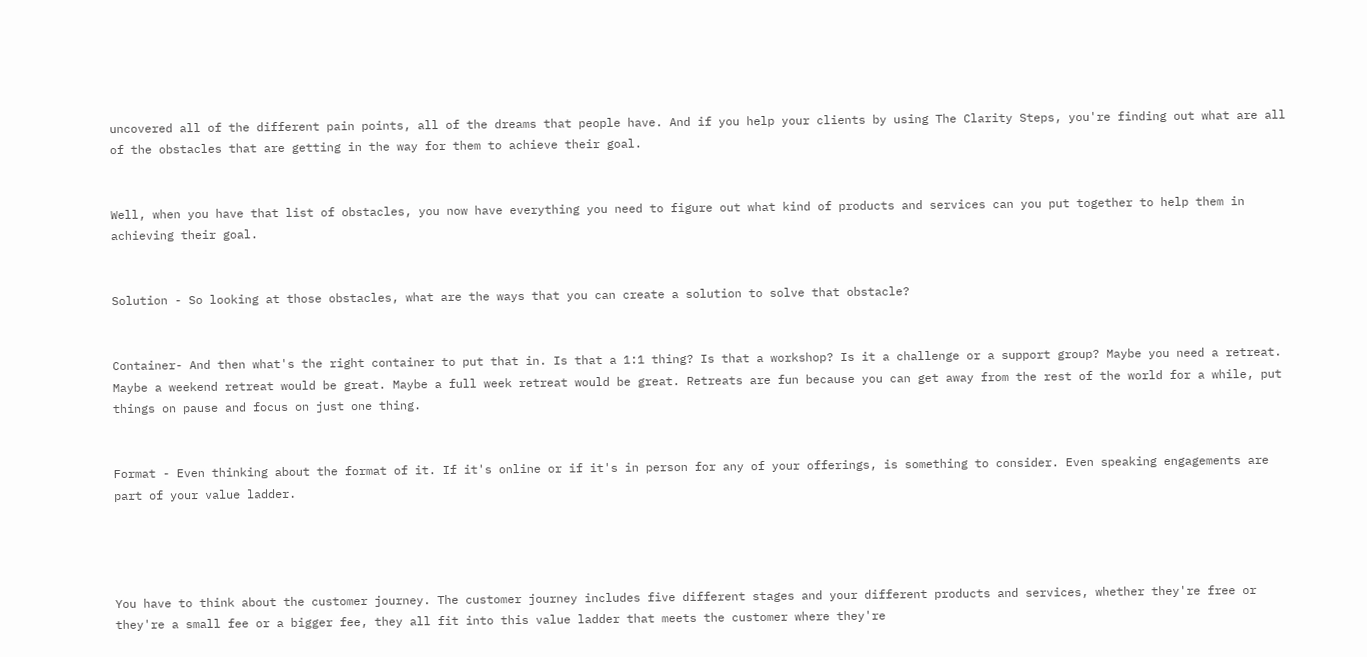uncovered all of the different pain points, all of the dreams that people have. And if you help your clients by using The Clarity Steps, you're finding out what are all of the obstacles that are getting in the way for them to achieve their goal.


Well, when you have that list of obstacles, you now have everything you need to figure out what kind of products and services can you put together to help them in achieving their goal.


Solution - So looking at those obstacles, what are the ways that you can create a solution to solve that obstacle?


Container- And then what's the right container to put that in. Is that a 1:1 thing? Is that a workshop? Is it a challenge or a support group? Maybe you need a retreat. Maybe a weekend retreat would be great. Maybe a full week retreat would be great. Retreats are fun because you can get away from the rest of the world for a while, put things on pause and focus on just one thing.


Format - Even thinking about the format of it. If it's online or if it's in person for any of your offerings, is something to consider. Even speaking engagements are part of your value ladder.




You have to think about the customer journey. The customer journey includes five different stages and your different products and services, whether they're free or they're a small fee or a bigger fee, they all fit into this value ladder that meets the customer where they're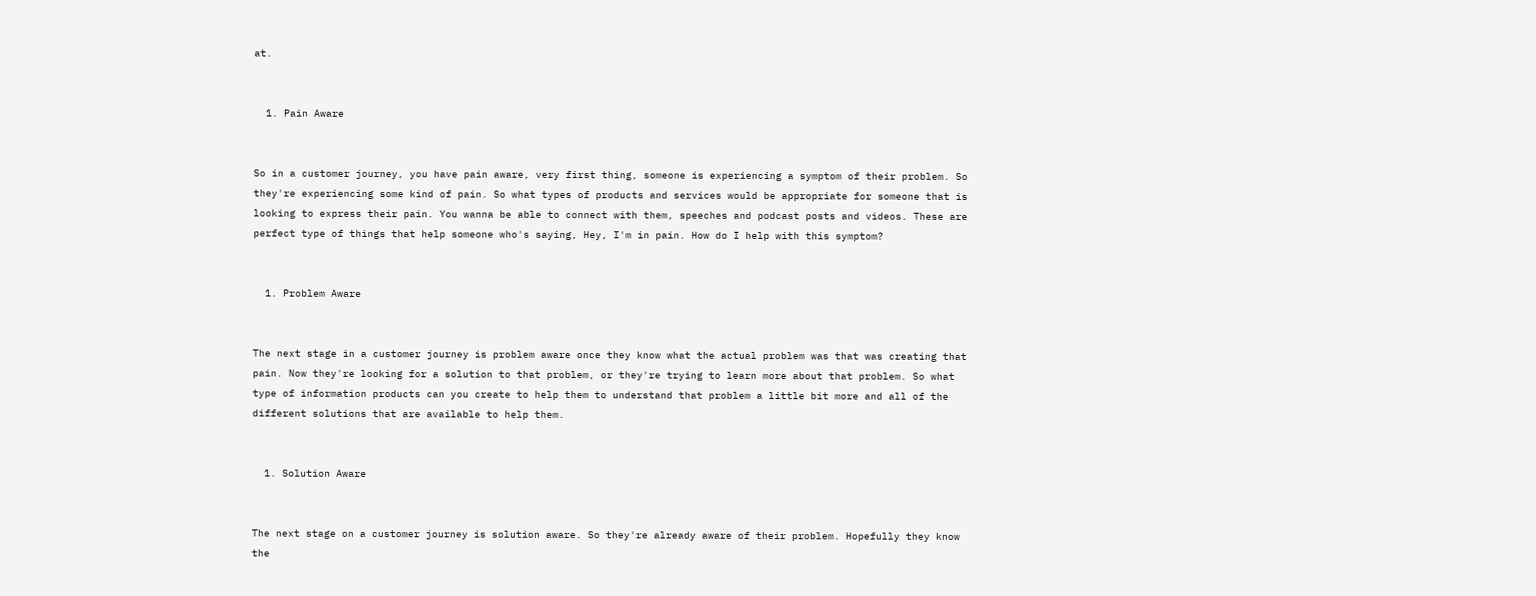at.


  1. Pain Aware


So in a customer journey, you have pain aware, very first thing, someone is experiencing a symptom of their problem. So they're experiencing some kind of pain. So what types of products and services would be appropriate for someone that is looking to express their pain. You wanna be able to connect with them, speeches and podcast posts and videos. These are perfect type of things that help someone who's saying, Hey, I'm in pain. How do I help with this symptom?


  1. Problem Aware


The next stage in a customer journey is problem aware once they know what the actual problem was that was creating that pain. Now they're looking for a solution to that problem, or they're trying to learn more about that problem. So what type of information products can you create to help them to understand that problem a little bit more and all of the different solutions that are available to help them.


  1. Solution Aware


The next stage on a customer journey is solution aware. So they're already aware of their problem. Hopefully they know the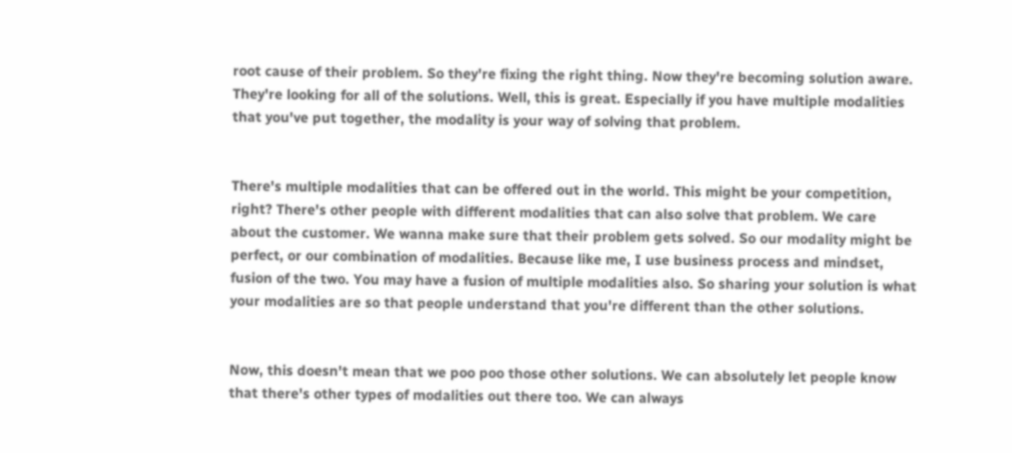root cause of their problem. So they're fixing the right thing. Now they're becoming solution aware. They're looking for all of the solutions. Well, this is great. Especially if you have multiple modalities that you've put together, the modality is your way of solving that problem.


There's multiple modalities that can be offered out in the world. This might be your competition, right? There's other people with different modalities that can also solve that problem. We care about the customer. We wanna make sure that their problem gets solved. So our modality might be perfect, or our combination of modalities. Because like me, I use business process and mindset, fusion of the two. You may have a fusion of multiple modalities also. So sharing your solution is what your modalities are so that people understand that you're different than the other solutions.


Now, this doesn't mean that we poo poo those other solutions. We can absolutely let people know that there's other types of modalities out there too. We can always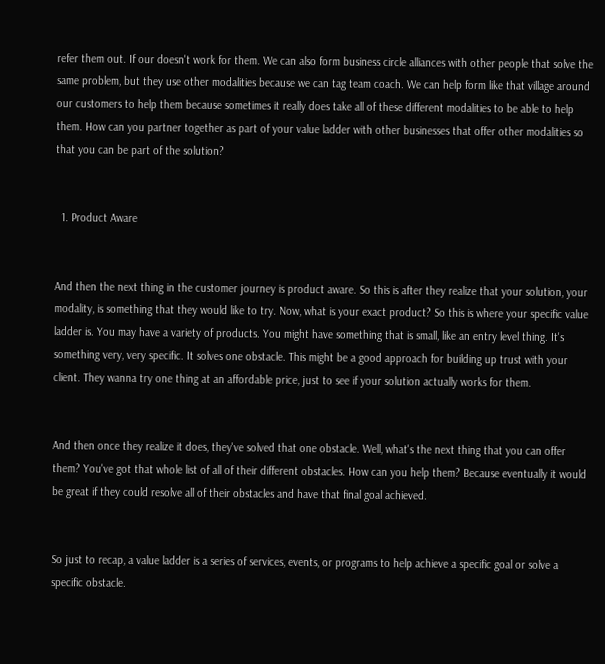refer them out. If our doesn't work for them. We can also form business circle alliances with other people that solve the same problem, but they use other modalities because we can tag team coach. We can help form like that village around our customers to help them because sometimes it really does take all of these different modalities to be able to help them. How can you partner together as part of your value ladder with other businesses that offer other modalities so that you can be part of the solution?


  1. Product Aware


And then the next thing in the customer journey is product aware. So this is after they realize that your solution, your modality, is something that they would like to try. Now, what is your exact product? So this is where your specific value ladder is. You may have a variety of products. You might have something that is small, like an entry level thing. It's something very, very specific. It solves one obstacle. This might be a good approach for building up trust with your client. They wanna try one thing at an affordable price, just to see if your solution actually works for them.


And then once they realize it does, they've solved that one obstacle. Well, what's the next thing that you can offer them? You've got that whole list of all of their different obstacles. How can you help them? Because eventually it would be great if they could resolve all of their obstacles and have that final goal achieved.


So just to recap, a value ladder is a series of services, events, or programs to help achieve a specific goal or solve a specific obstacle.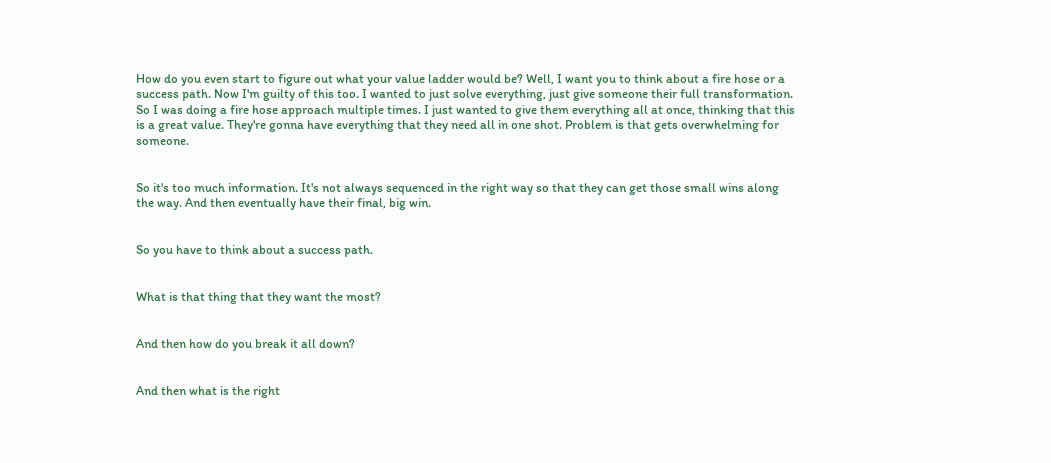How do you even start to figure out what your value ladder would be? Well, I want you to think about a fire hose or a success path. Now I'm guilty of this too. I wanted to just solve everything, just give someone their full transformation. So I was doing a fire hose approach multiple times. I just wanted to give them everything all at once, thinking that this is a great value. They're gonna have everything that they need all in one shot. Problem is that gets overwhelming for someone.


So it's too much information. It's not always sequenced in the right way so that they can get those small wins along the way. And then eventually have their final, big win.


So you have to think about a success path.


What is that thing that they want the most?


And then how do you break it all down?


And then what is the right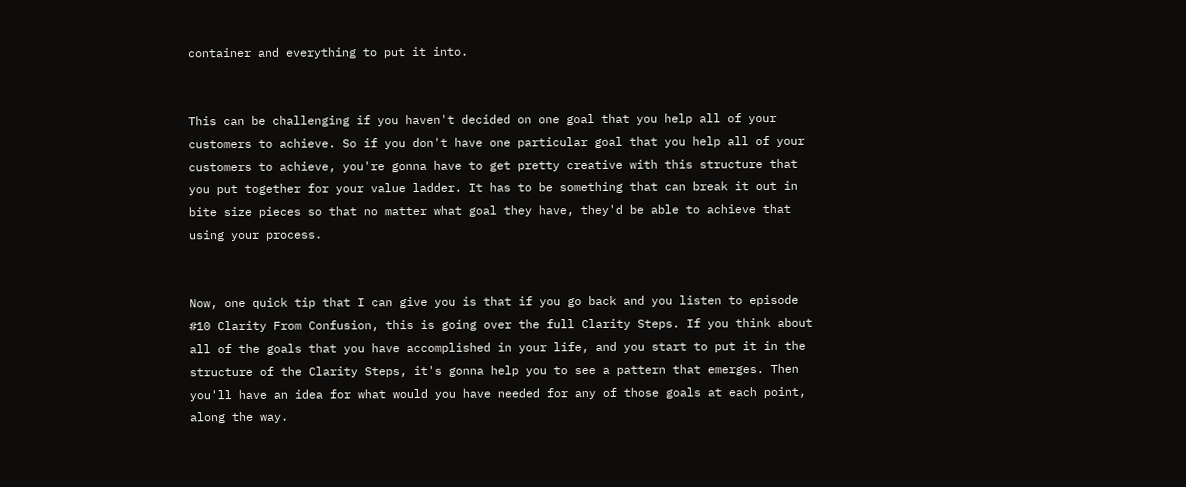container and everything to put it into.


This can be challenging if you haven't decided on one goal that you help all of your customers to achieve. So if you don't have one particular goal that you help all of your customers to achieve, you're gonna have to get pretty creative with this structure that you put together for your value ladder. It has to be something that can break it out in bite size pieces so that no matter what goal they have, they'd be able to achieve that using your process.


Now, one quick tip that I can give you is that if you go back and you listen to episode #10 Clarity From Confusion, this is going over the full Clarity Steps. If you think about all of the goals that you have accomplished in your life, and you start to put it in the structure of the Clarity Steps, it's gonna help you to see a pattern that emerges. Then you'll have an idea for what would you have needed for any of those goals at each point, along the way.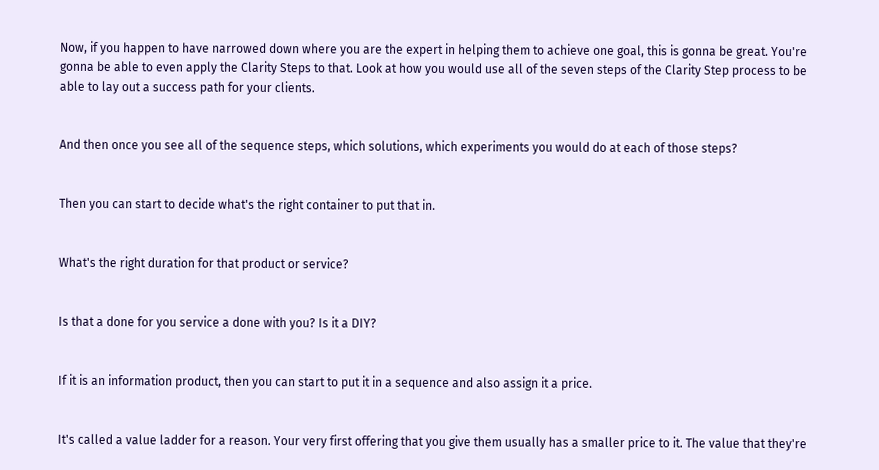Now, if you happen to have narrowed down where you are the expert in helping them to achieve one goal, this is gonna be great. You're gonna be able to even apply the Clarity Steps to that. Look at how you would use all of the seven steps of the Clarity Step process to be able to lay out a success path for your clients.


And then once you see all of the sequence steps, which solutions, which experiments you would do at each of those steps?


Then you can start to decide what's the right container to put that in.


What's the right duration for that product or service?


Is that a done for you service a done with you? Is it a DIY?


If it is an information product, then you can start to put it in a sequence and also assign it a price.


It's called a value ladder for a reason. Your very first offering that you give them usually has a smaller price to it. The value that they're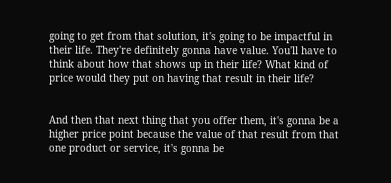going to get from that solution, it's going to be impactful in their life. They're definitely gonna have value. You'll have to think about how that shows up in their life? What kind of price would they put on having that result in their life?


And then that next thing that you offer them, it's gonna be a higher price point because the value of that result from that one product or service, it's gonna be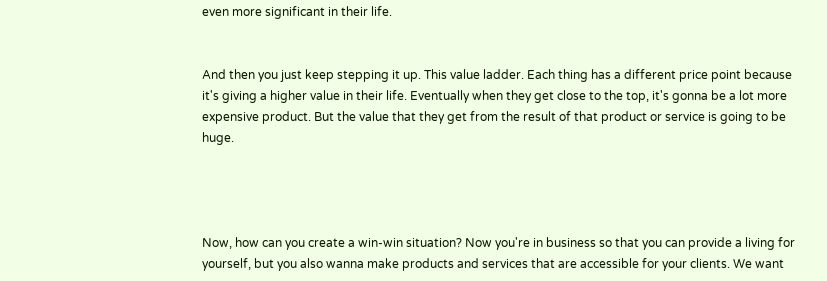even more significant in their life.


And then you just keep stepping it up. This value ladder. Each thing has a different price point because it's giving a higher value in their life. Eventually when they get close to the top, it's gonna be a lot more expensive product. But the value that they get from the result of that product or service is going to be huge.




Now, how can you create a win-win situation? Now you're in business so that you can provide a living for yourself, but you also wanna make products and services that are accessible for your clients. We want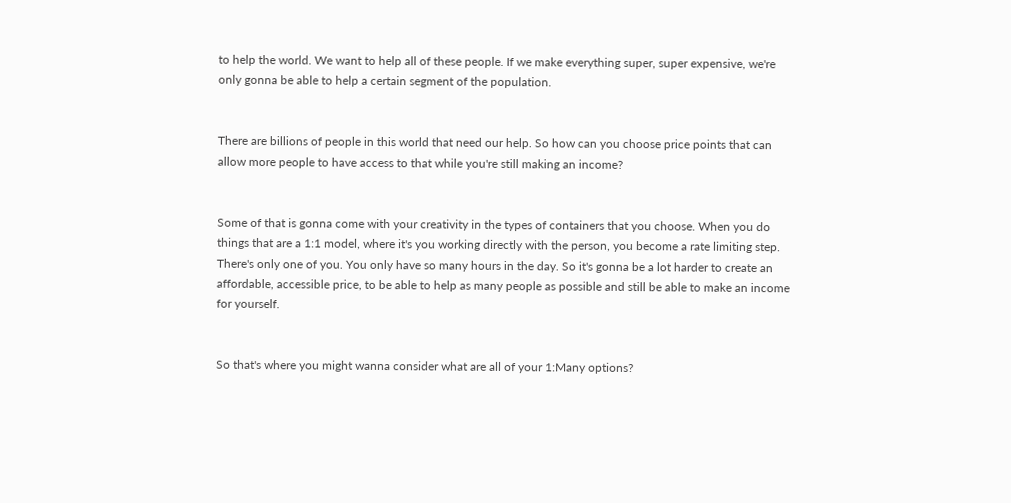to help the world. We want to help all of these people. If we make everything super, super expensive, we're only gonna be able to help a certain segment of the population.


There are billions of people in this world that need our help. So how can you choose price points that can allow more people to have access to that while you're still making an income?


Some of that is gonna come with your creativity in the types of containers that you choose. When you do things that are a 1:1 model, where it's you working directly with the person, you become a rate limiting step. There's only one of you. You only have so many hours in the day. So it's gonna be a lot harder to create an affordable, accessible price, to be able to help as many people as possible and still be able to make an income for yourself.


So that's where you might wanna consider what are all of your 1:Many options?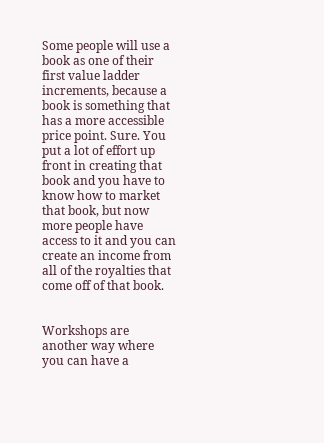Some people will use a book as one of their first value ladder increments, because a book is something that has a more accessible price point. Sure. You put a lot of effort up front in creating that book and you have to know how to market that book, but now more people have access to it and you can create an income from all of the royalties that come off of that book.


Workshops are another way where you can have a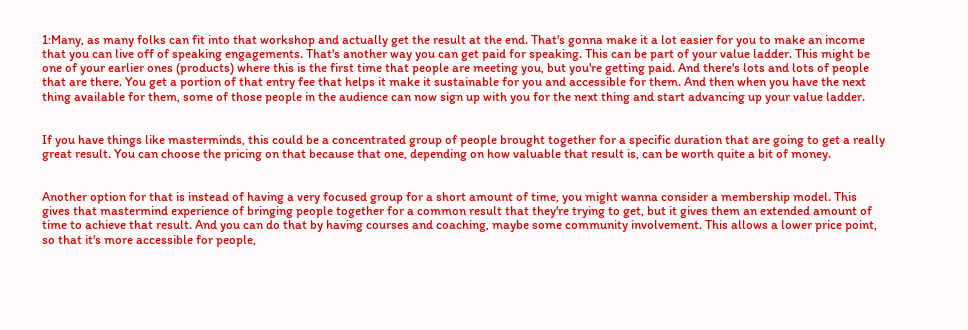1:Many, as many folks can fit into that workshop and actually get the result at the end. That's gonna make it a lot easier for you to make an income that you can live off of speaking engagements. That's another way you can get paid for speaking. This can be part of your value ladder. This might be one of your earlier ones (products) where this is the first time that people are meeting you, but you're getting paid. And there's lots and lots of people that are there. You get a portion of that entry fee that helps it make it sustainable for you and accessible for them. And then when you have the next thing available for them, some of those people in the audience can now sign up with you for the next thing and start advancing up your value ladder.


If you have things like masterminds, this could be a concentrated group of people brought together for a specific duration that are going to get a really great result. You can choose the pricing on that because that one, depending on how valuable that result is, can be worth quite a bit of money.


Another option for that is instead of having a very focused group for a short amount of time, you might wanna consider a membership model. This gives that mastermind experience of bringing people together for a common result that they're trying to get, but it gives them an extended amount of time to achieve that result. And you can do that by having courses and coaching, maybe some community involvement. This allows a lower price point, so that it's more accessible for people,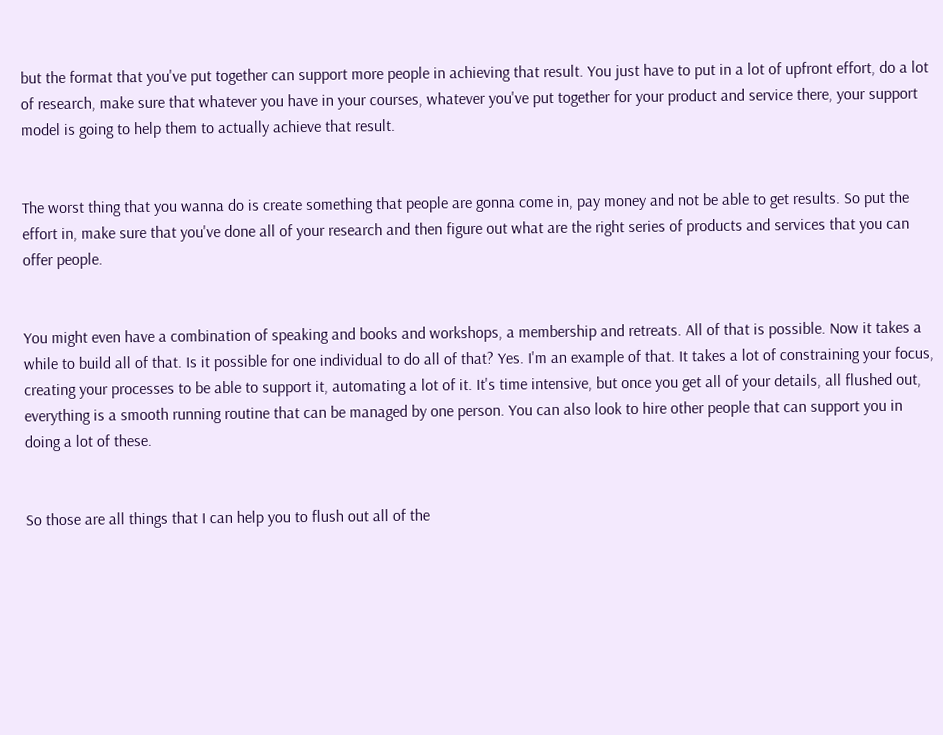but the format that you've put together can support more people in achieving that result. You just have to put in a lot of upfront effort, do a lot of research, make sure that whatever you have in your courses, whatever you've put together for your product and service there, your support model is going to help them to actually achieve that result.


The worst thing that you wanna do is create something that people are gonna come in, pay money and not be able to get results. So put the effort in, make sure that you've done all of your research and then figure out what are the right series of products and services that you can offer people.


You might even have a combination of speaking and books and workshops, a membership and retreats. All of that is possible. Now it takes a while to build all of that. Is it possible for one individual to do all of that? Yes. I'm an example of that. It takes a lot of constraining your focus, creating your processes to be able to support it, automating a lot of it. It's time intensive, but once you get all of your details, all flushed out, everything is a smooth running routine that can be managed by one person. You can also look to hire other people that can support you in doing a lot of these.


So those are all things that I can help you to flush out all of the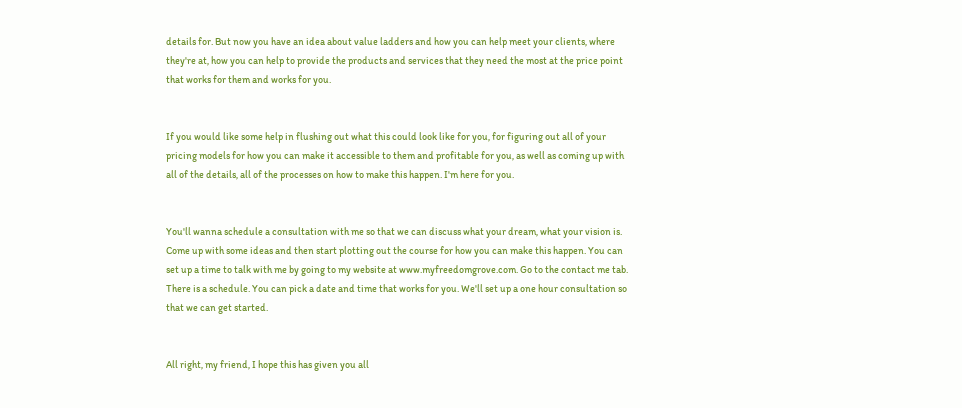details for. But now you have an idea about value ladders and how you can help meet your clients, where they're at, how you can help to provide the products and services that they need the most at the price point that works for them and works for you.


If you would like some help in flushing out what this could look like for you, for figuring out all of your pricing models for how you can make it accessible to them and profitable for you, as well as coming up with all of the details, all of the processes on how to make this happen. I'm here for you.


You'll wanna schedule a consultation with me so that we can discuss what your dream, what your vision is. Come up with some ideas and then start plotting out the course for how you can make this happen. You can set up a time to talk with me by going to my website at www.myfreedomgrove.com. Go to the contact me tab. There is a schedule. You can pick a date and time that works for you. We'll set up a one hour consultation so that we can get started.


All right, my friend, I hope this has given you all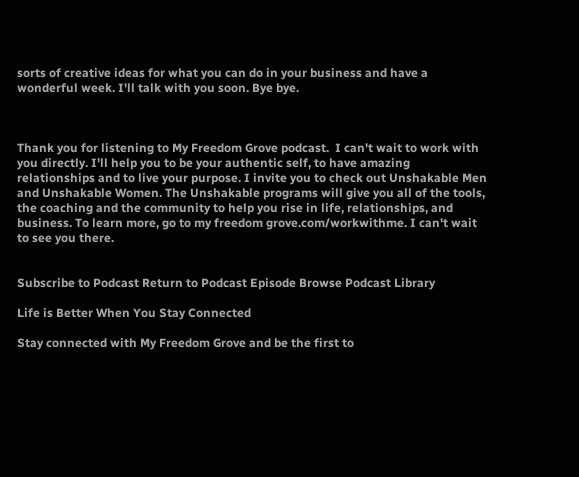sorts of creative ideas for what you can do in your business and have a wonderful week. I'll talk with you soon. Bye bye.



Thank you for listening to My Freedom Grove podcast.  I can't wait to work with you directly. I'll help you to be your authentic self, to have amazing relationships and to live your purpose. I invite you to check out Unshakable Men and Unshakable Women. The Unshakable programs will give you all of the tools, the coaching and the community to help you rise in life, relationships, and business. To learn more, go to my freedom grove.com/workwithme. I can't wait to see you there.


Subscribe to Podcast Return to Podcast Episode Browse Podcast Library

Life is Better When You Stay Connected

Stay connected with My Freedom Grove and be the first to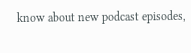know about new podcast episodes,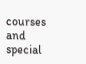courses and special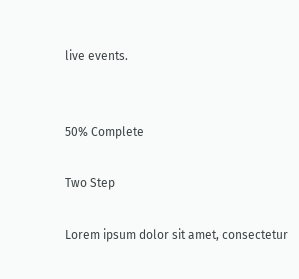live events.


50% Complete

Two Step

Lorem ipsum dolor sit amet, consectetur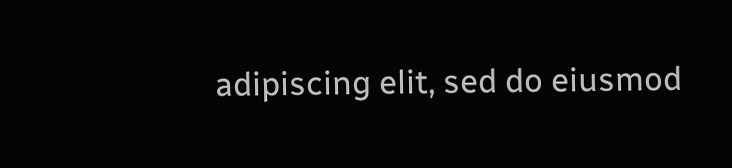adipiscing elit, sed do eiusmod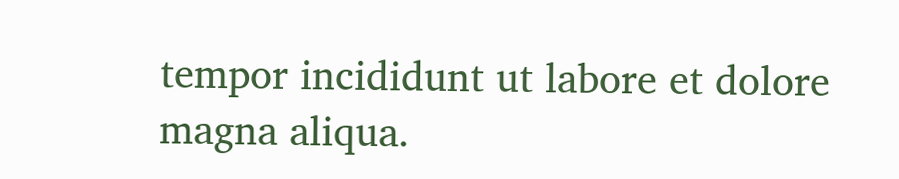tempor incididunt ut labore et dolore magna aliqua.